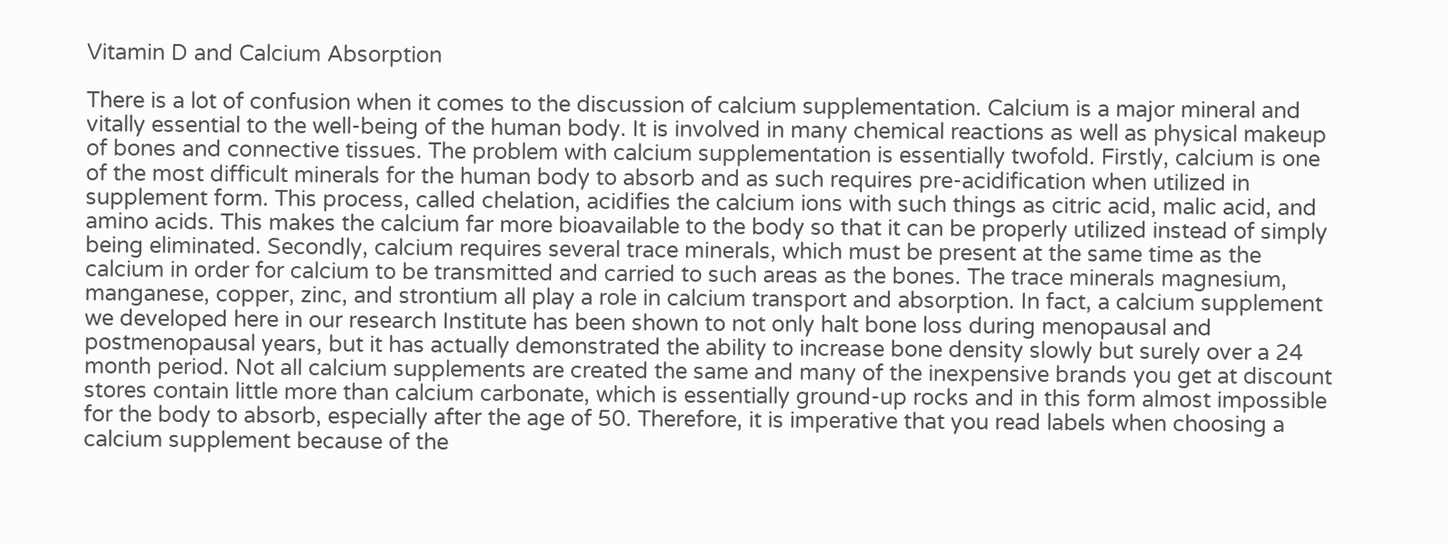Vitamin D and Calcium Absorption

There is a lot of confusion when it comes to the discussion of calcium supplementation. Calcium is a major mineral and vitally essential to the well-being of the human body. It is involved in many chemical reactions as well as physical makeup of bones and connective tissues. The problem with calcium supplementation is essentially twofold. Firstly, calcium is one of the most difficult minerals for the human body to absorb and as such requires pre-acidification when utilized in supplement form. This process, called chelation, acidifies the calcium ions with such things as citric acid, malic acid, and amino acids. This makes the calcium far more bioavailable to the body so that it can be properly utilized instead of simply being eliminated. Secondly, calcium requires several trace minerals, which must be present at the same time as the calcium in order for calcium to be transmitted and carried to such areas as the bones. The trace minerals magnesium, manganese, copper, zinc, and strontium all play a role in calcium transport and absorption. In fact, a calcium supplement we developed here in our research Institute has been shown to not only halt bone loss during menopausal and postmenopausal years, but it has actually demonstrated the ability to increase bone density slowly but surely over a 24 month period. Not all calcium supplements are created the same and many of the inexpensive brands you get at discount stores contain little more than calcium carbonate, which is essentially ground-up rocks and in this form almost impossible for the body to absorb, especially after the age of 50. Therefore, it is imperative that you read labels when choosing a calcium supplement because of the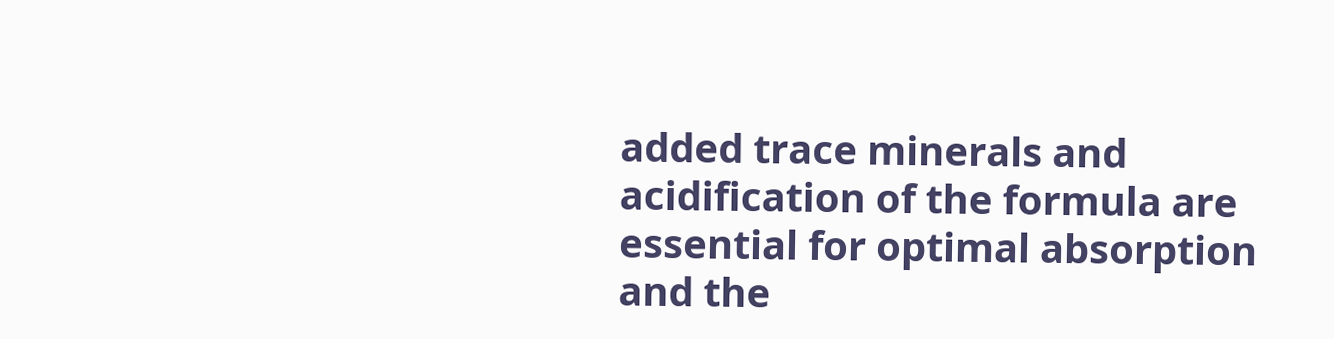added trace minerals and acidification of the formula are essential for optimal absorption and the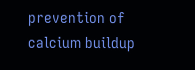prevention of calcium buildup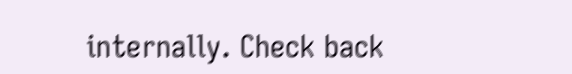internally. Check back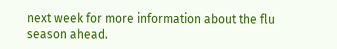next week for more information about the flu season ahead.